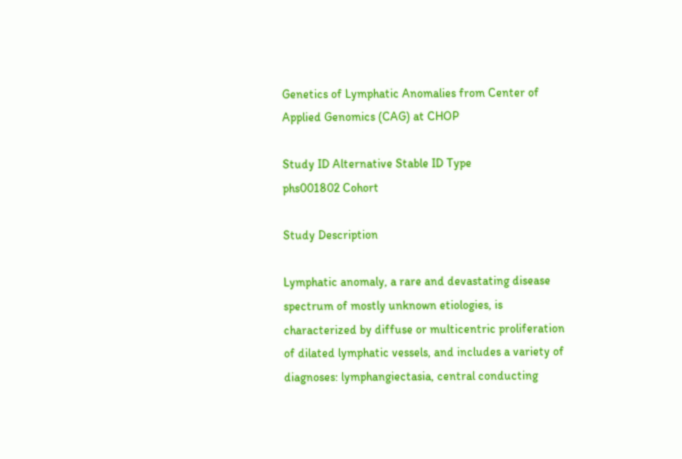Genetics of Lymphatic Anomalies from Center of Applied Genomics (CAG) at CHOP

Study ID Alternative Stable ID Type
phs001802 Cohort

Study Description

Lymphatic anomaly, a rare and devastating disease spectrum of mostly unknown etiologies, is characterized by diffuse or multicentric proliferation of dilated lymphatic vessels, and includes a variety of diagnoses: lymphangiectasia, central conducting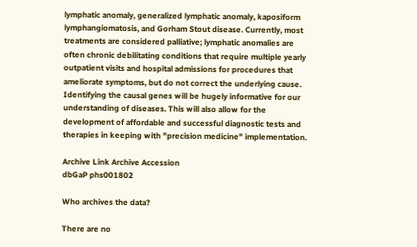lymphatic anomaly, generalized lymphatic anomaly, kaposiform lymphangiomatosis, and Gorham Stout disease. Currently, most treatments are considered palliative; lymphatic anomalies are often chronic debilitating conditions that require multiple yearly outpatient visits and hospital admissions for procedures that ameliorate symptoms, but do not correct the underlying cause. Identifying the causal genes will be hugely informative for our understanding of diseases. This will also allow for the development of affordable and successful diagnostic tests and therapies in keeping with "precision medicine" implementation.

Archive Link Archive Accession
dbGaP phs001802

Who archives the data?

There are no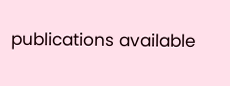publications available